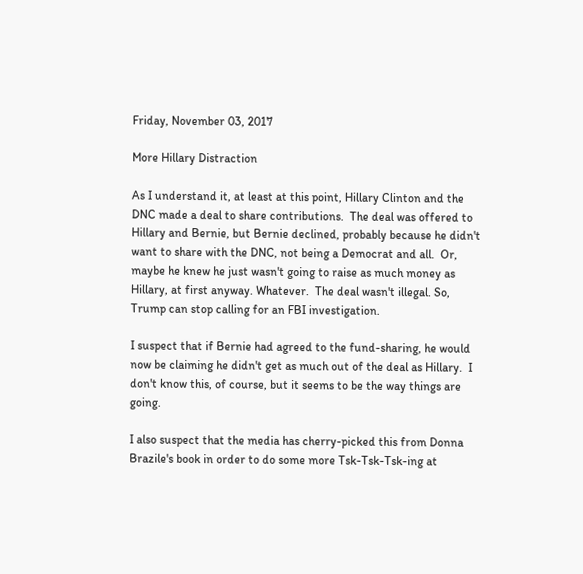Friday, November 03, 2017

More Hillary Distraction

As I understand it, at least at this point, Hillary Clinton and the DNC made a deal to share contributions.  The deal was offered to Hillary and Bernie, but Bernie declined, probably because he didn't want to share with the DNC, not being a Democrat and all.  Or, maybe he knew he just wasn't going to raise as much money as Hillary, at first anyway. Whatever.  The deal wasn't illegal. So, Trump can stop calling for an FBI investigation.

I suspect that if Bernie had agreed to the fund-sharing, he would now be claiming he didn't get as much out of the deal as Hillary.  I don't know this, of course, but it seems to be the way things are going.

I also suspect that the media has cherry-picked this from Donna Brazile's book in order to do some more Tsk-Tsk-Tsk-ing at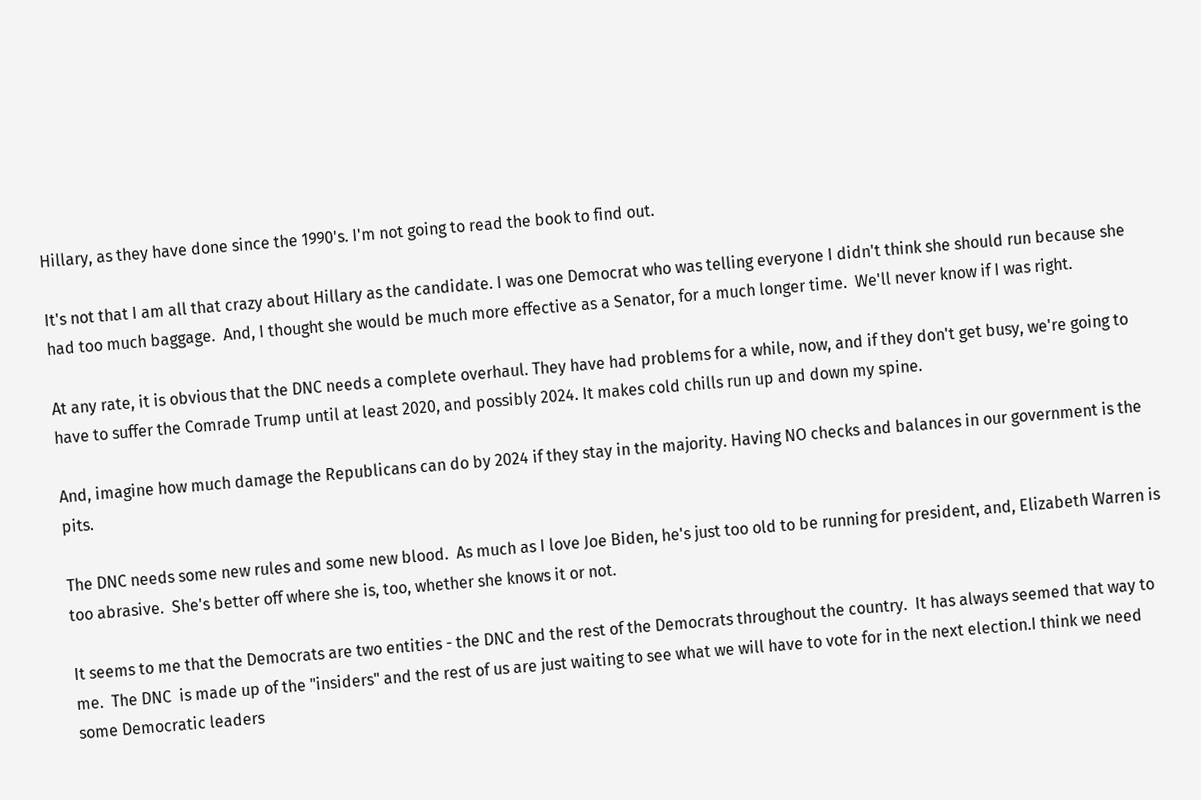Hillary, as they have done since the 1990's. I'm not going to read the book to find out.

It's not that I am all that crazy about Hillary as the candidate. I was one Democrat who was telling everyone I didn't think she should run because she had too much baggage.  And, I thought she would be much more effective as a Senator, for a much longer time.  We'll never know if I was right.

At any rate, it is obvious that the DNC needs a complete overhaul. They have had problems for a while, now, and if they don't get busy, we're going to have to suffer the Comrade Trump until at least 2020, and possibly 2024. It makes cold chills run up and down my spine.

And, imagine how much damage the Republicans can do by 2024 if they stay in the majority. Having NO checks and balances in our government is the pits.

The DNC needs some new rules and some new blood.  As much as I love Joe Biden, he's just too old to be running for president, and, Elizabeth Warren is too abrasive.  She's better off where she is, too, whether she knows it or not.

It seems to me that the Democrats are two entities - the DNC and the rest of the Democrats throughout the country.  It has always seemed that way to me.  The DNC  is made up of the "insiders" and the rest of us are just waiting to see what we will have to vote for in the next election.I think we need some Democratic leaders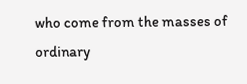who come from the masses of ordinary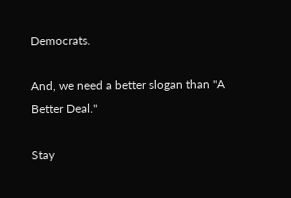Democrats.

And, we need a better slogan than "A Better Deal."

Stay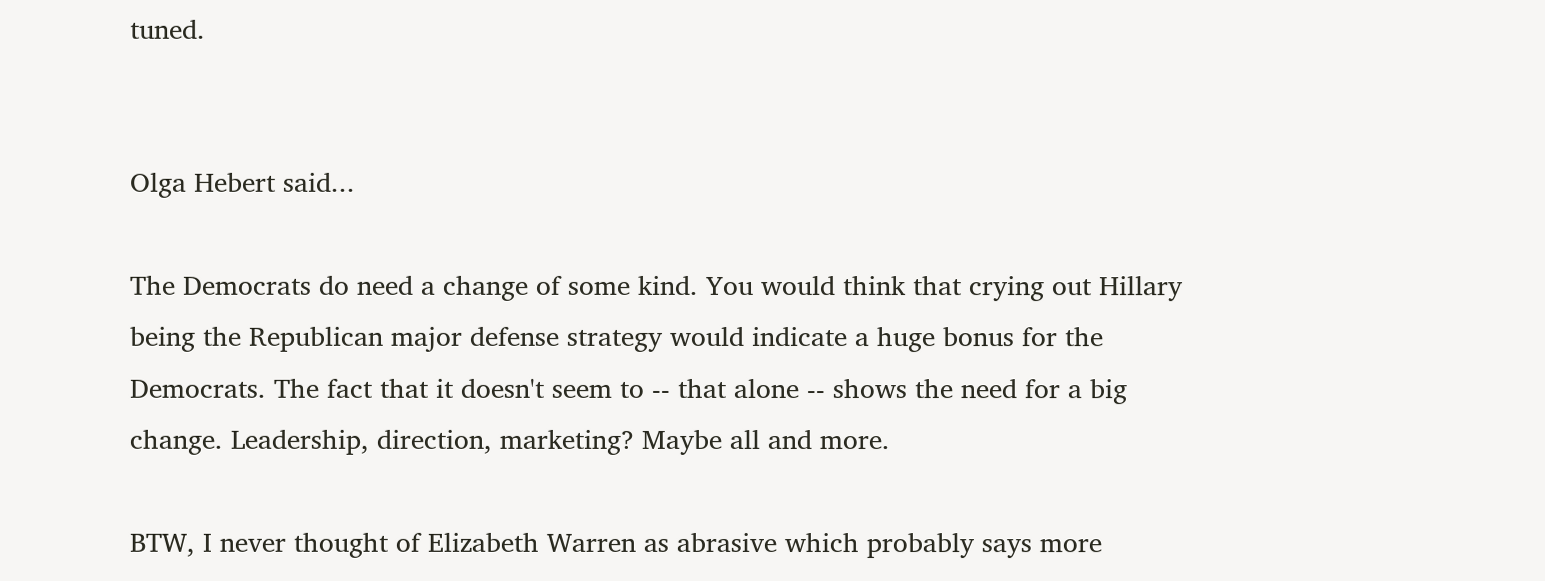tuned.


Olga Hebert said...

The Democrats do need a change of some kind. You would think that crying out Hillary being the Republican major defense strategy would indicate a huge bonus for the Democrats. The fact that it doesn't seem to -- that alone -- shows the need for a big change. Leadership, direction, marketing? Maybe all and more.

BTW, I never thought of Elizabeth Warren as abrasive which probably says more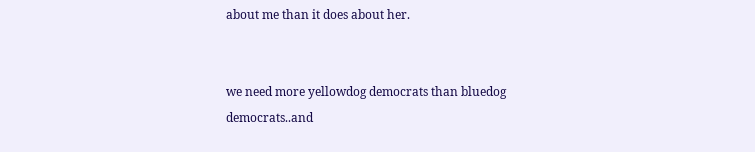about me than it does about her.


we need more yellowdog democrats than bluedog democrats..and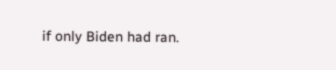if only Biden had ran.